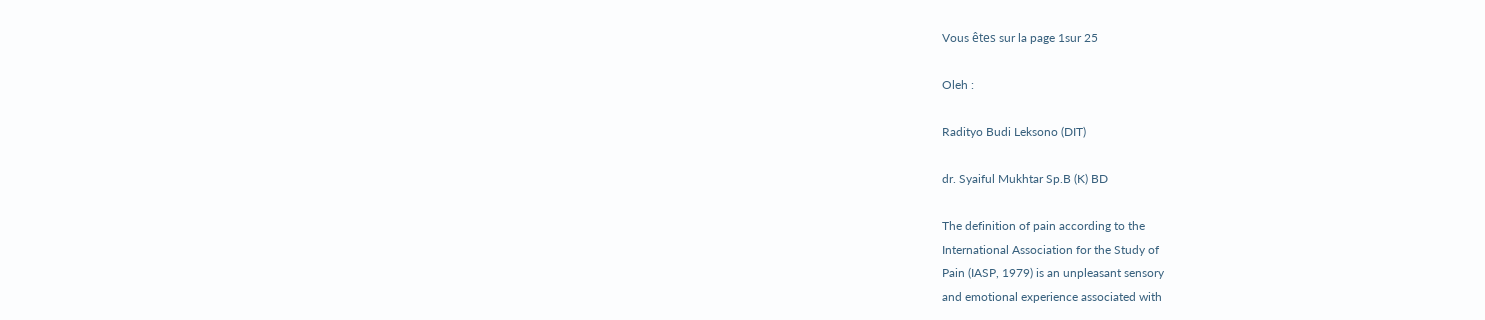Vous êtes sur la page 1sur 25

Oleh :

Radityo Budi Leksono (DIT)

dr. Syaiful Mukhtar Sp.B (K) BD

The definition of pain according to the
International Association for the Study of
Pain (IASP, 1979) is an unpleasant sensory
and emotional experience associated with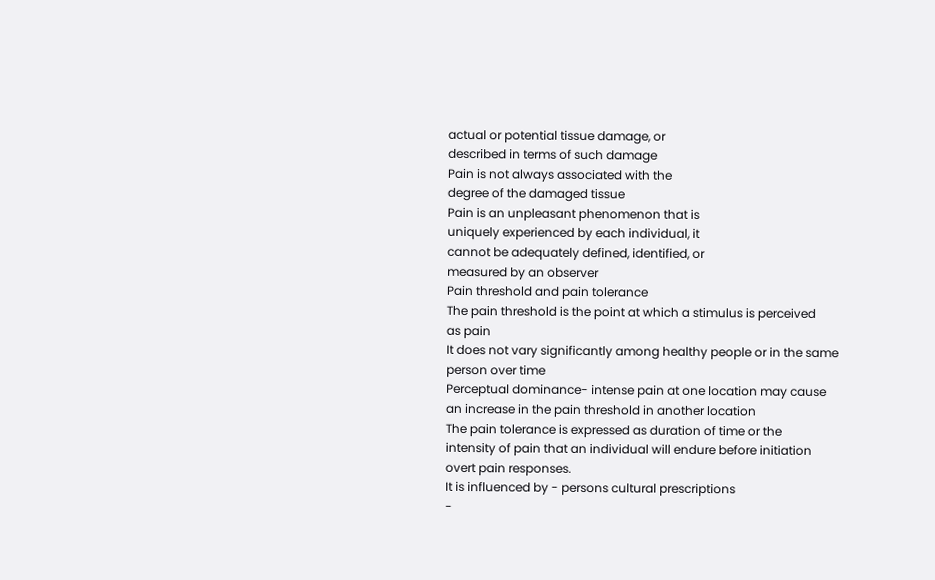actual or potential tissue damage, or
described in terms of such damage
Pain is not always associated with the
degree of the damaged tissue
Pain is an unpleasant phenomenon that is
uniquely experienced by each individual, it
cannot be adequately defined, identified, or
measured by an observer
Pain threshold and pain tolerance
The pain threshold is the point at which a stimulus is perceived
as pain
It does not vary significantly among healthy people or in the same
person over time
Perceptual dominance- intense pain at one location may cause
an increase in the pain threshold in another location
The pain tolerance is expressed as duration of time or the
intensity of pain that an individual will endure before initiation
overt pain responses.
It is influenced by - persons cultural prescriptions
-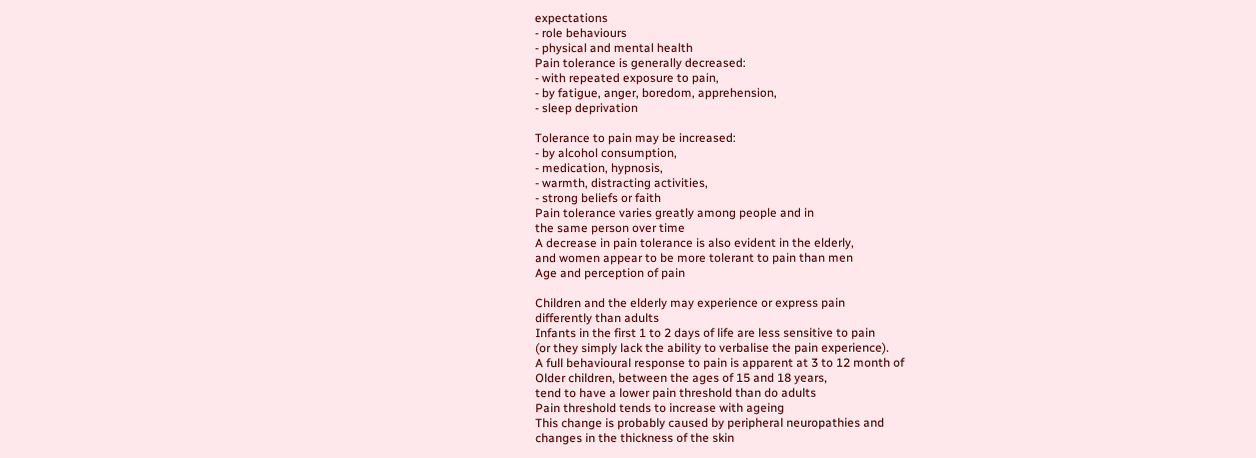expectations
- role behaviours
- physical and mental health
Pain tolerance is generally decreased:
- with repeated exposure to pain,
- by fatigue, anger, boredom, apprehension,
- sleep deprivation

Tolerance to pain may be increased:
- by alcohol consumption,
- medication, hypnosis,
- warmth, distracting activities,
- strong beliefs or faith
Pain tolerance varies greatly among people and in
the same person over time
A decrease in pain tolerance is also evident in the elderly,
and women appear to be more tolerant to pain than men
Age and perception of pain

Children and the elderly may experience or express pain
differently than adults
Infants in the first 1 to 2 days of life are less sensitive to pain
(or they simply lack the ability to verbalise the pain experience).
A full behavioural response to pain is apparent at 3 to 12 month of
Older children, between the ages of 15 and 18 years,
tend to have a lower pain threshold than do adults
Pain threshold tends to increase with ageing
This change is probably caused by peripheral neuropathies and
changes in the thickness of the skin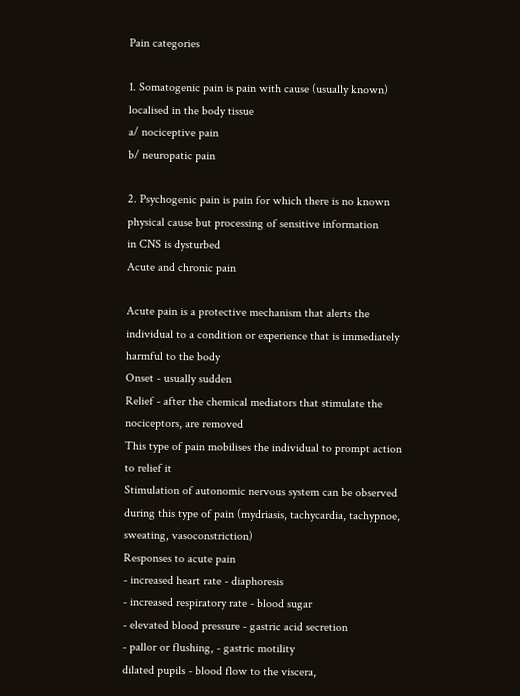Pain categories

1. Somatogenic pain is pain with cause (usually known)
localised in the body tissue
a/ nociceptive pain
b/ neuropatic pain

2. Psychogenic pain is pain for which there is no known
physical cause but processing of sensitive information
in CNS is dysturbed
Acute and chronic pain

Acute pain is a protective mechanism that alerts the
individual to a condition or experience that is immediately
harmful to the body
Onset - usually sudden
Relief - after the chemical mediators that stimulate the
nociceptors, are removed
This type of pain mobilises the individual to prompt action
to relief it
Stimulation of autonomic nervous system can be observed
during this type of pain (mydriasis, tachycardia, tachypnoe,
sweating, vasoconstriction)
Responses to acute pain
- increased heart rate - diaphoresis
- increased respiratory rate - blood sugar
- elevated blood pressure - gastric acid secretion
- pallor or flushing, - gastric motility
dilated pupils - blood flow to the viscera,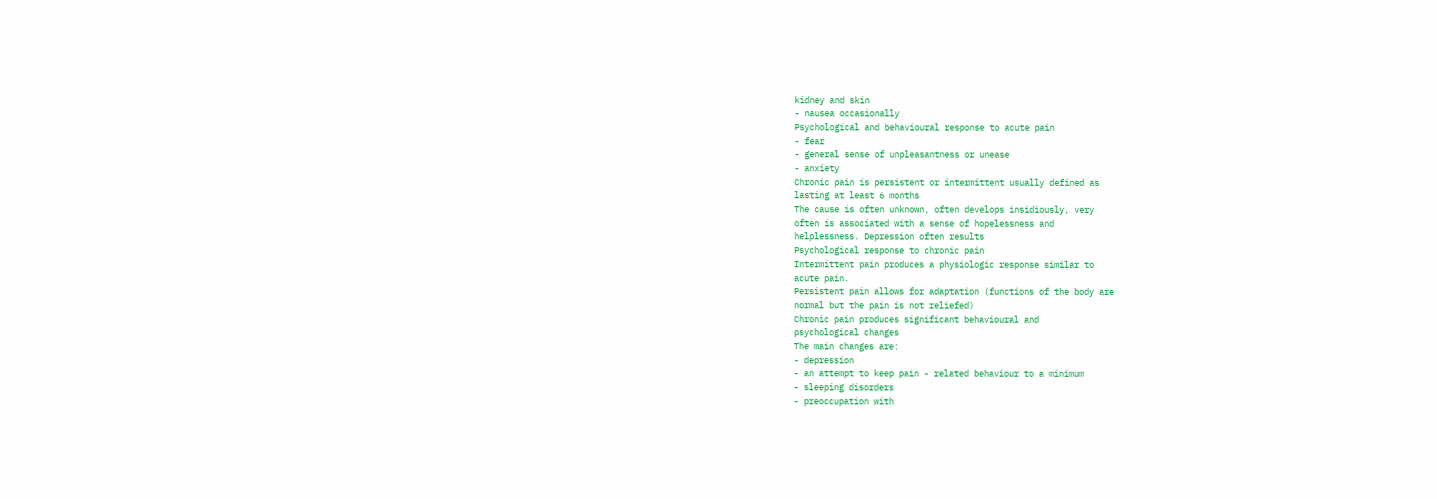kidney and skin
- nausea occasionally
Psychological and behavioural response to acute pain
- fear
- general sense of unpleasantness or unease
- anxiety
Chronic pain is persistent or intermittent usually defined as
lasting at least 6 months
The cause is often unknown, often develops insidiously, very
often is associated with a sense of hopelessness and
helplessness. Depression often results
Psychological response to chronic pain
Intermittent pain produces a physiologic response similar to
acute pain.
Persistent pain allows for adaptation (functions of the body are
normal but the pain is not reliefed)
Chronic pain produces significant behavioural and
psychological changes
The main changes are:
- depression
- an attempt to keep pain - related behaviour to a minimum
- sleeping disorders
- preoccupation with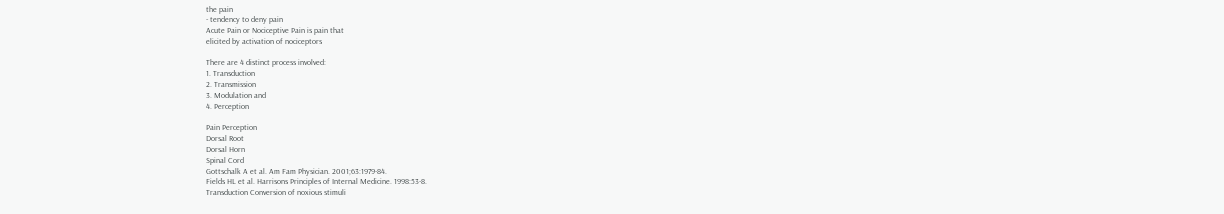the pain
- tendency to deny pain
Acute Pain or Nociceptive Pain is pain that
elicited by activation of nociceptors

There are 4 distinct process involved:
1. Transduction
2. Transmission
3. Modulation and
4. Perception

Pain Perception
Dorsal Root
Dorsal Horn
Spinal Cord
Gottschalk A et al. Am Fam Physician. 2001;63:1979-84.
Fields HL et al. Harrisons Principles of Internal Medicine. 1998:53-8.
Transduction Conversion of noxious stimuli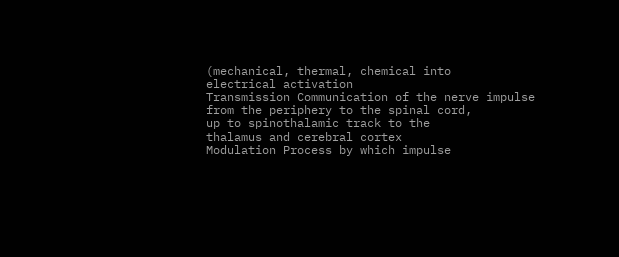(mechanical, thermal, chemical into
electrical activation
Transmission Communication of the nerve impulse
from the periphery to the spinal cord,
up to spinothalamic track to the
thalamus and cerebral cortex
Modulation Process by which impulse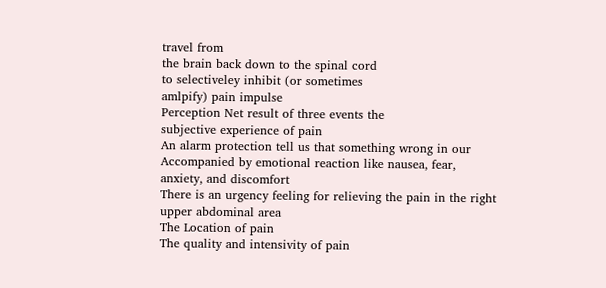travel from
the brain back down to the spinal cord
to selectiveley inhibit (or sometimes
amlpify) pain impulse
Perception Net result of three events the
subjective experience of pain
An alarm protection tell us that something wrong in our
Accompanied by emotional reaction like nausea, fear,
anxiety, and discomfort
There is an urgency feeling for relieving the pain in the right
upper abdominal area
The Location of pain
The quality and intensivity of pain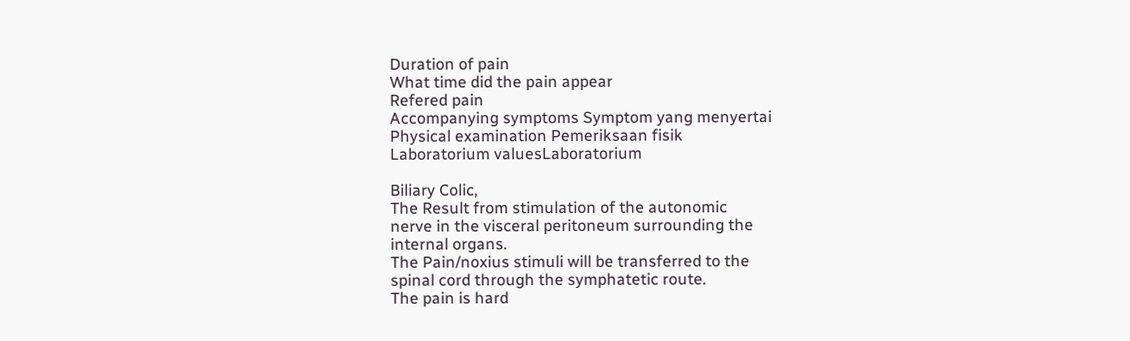Duration of pain
What time did the pain appear
Refered pain
Accompanying symptoms Symptom yang menyertai
Physical examination Pemeriksaan fisik
Laboratorium valuesLaboratorium

Biliary Colic,
The Result from stimulation of the autonomic
nerve in the visceral peritoneum surrounding the
internal organs.
The Pain/noxius stimuli will be transferred to the
spinal cord through the symphatetic route.
The pain is hard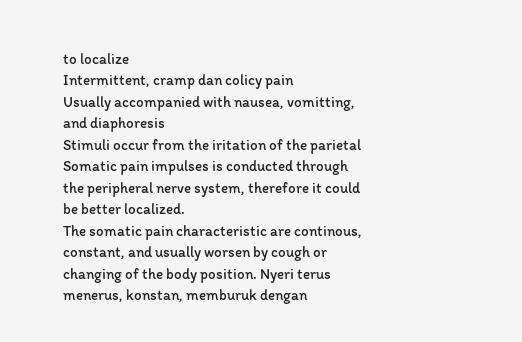to localize
Intermittent, cramp dan colicy pain
Usually accompanied with nausea, vomitting,
and diaphoresis
Stimuli occur from the iritation of the parietal
Somatic pain impulses is conducted through
the peripheral nerve system, therefore it could
be better localized.
The somatic pain characteristic are continous,
constant, and usually worsen by cough or
changing of the body position. Nyeri terus
menerus, konstan, memburuk dengan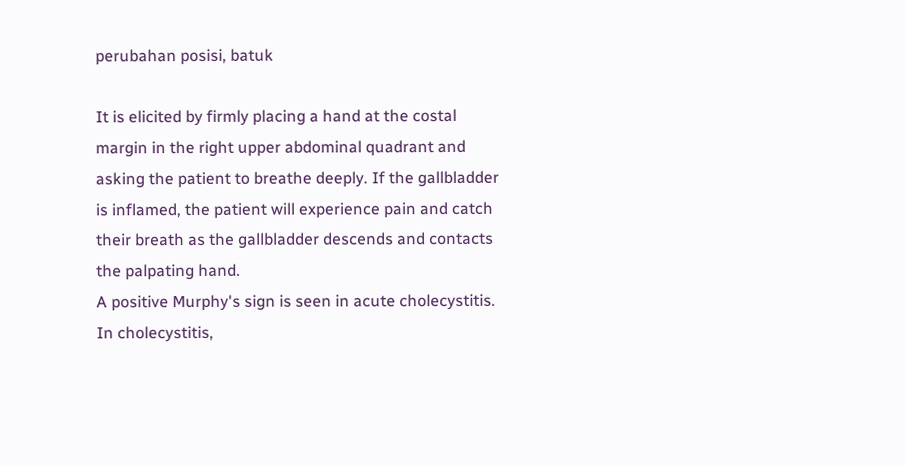perubahan posisi, batuk

It is elicited by firmly placing a hand at the costal
margin in the right upper abdominal quadrant and
asking the patient to breathe deeply. If the gallbladder
is inflamed, the patient will experience pain and catch
their breath as the gallbladder descends and contacts
the palpating hand.
A positive Murphy's sign is seen in acute cholecystitis.
In cholecystitis,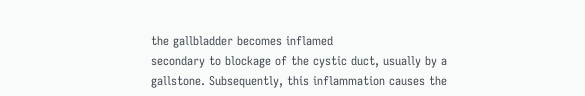the gallbladder becomes inflamed
secondary to blockage of the cystic duct, usually by a
gallstone. Subsequently, this inflammation causes the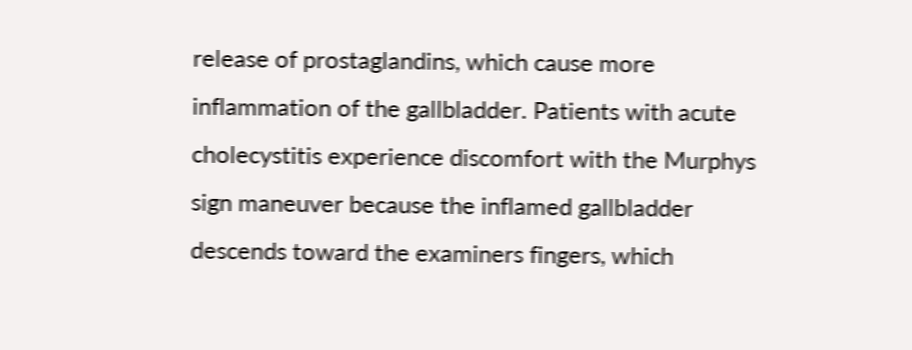release of prostaglandins, which cause more
inflammation of the gallbladder. Patients with acute
cholecystitis experience discomfort with the Murphys
sign maneuver because the inflamed gallbladder
descends toward the examiners fingers, which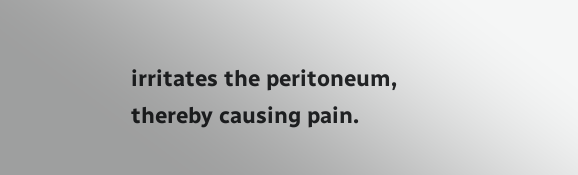irritates the peritoneum, thereby causing pain.